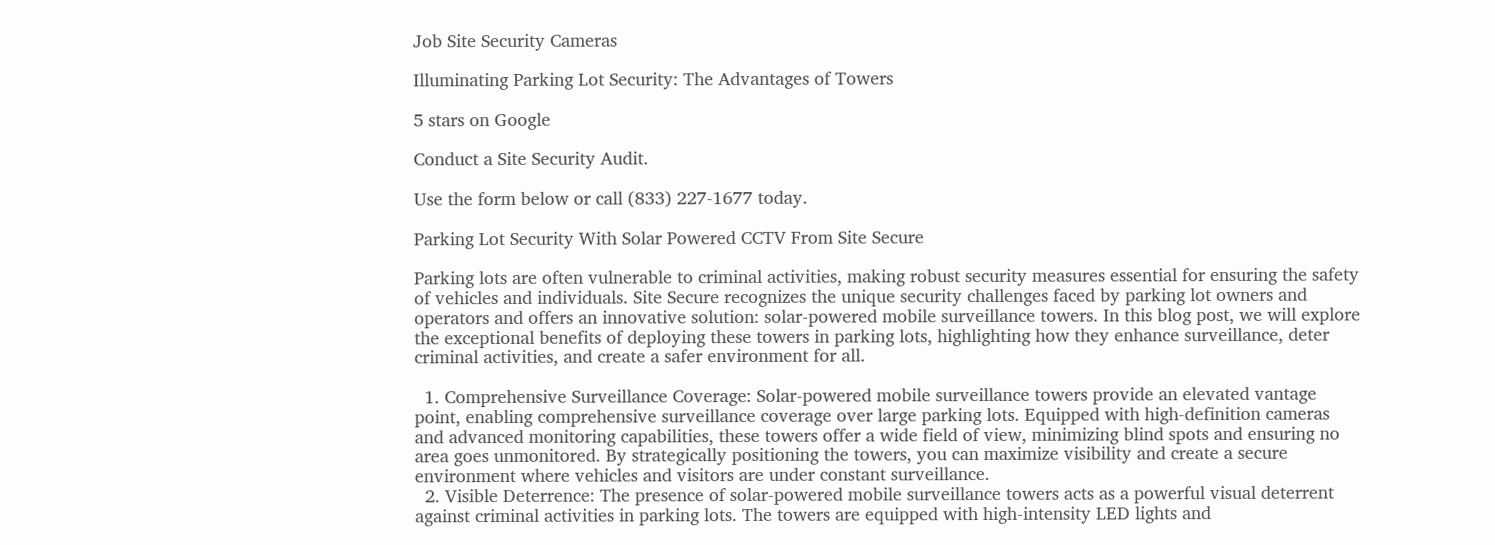Job Site Security Cameras

Illuminating Parking Lot Security: The Advantages of Towers

5 stars on Google

Conduct a Site Security Audit.

Use the form below or call (833) 227-1677 today.

Parking Lot Security With Solar Powered CCTV From Site Secure

Parking lots are often vulnerable to criminal activities, making robust security measures essential for ensuring the safety of vehicles and individuals. Site Secure recognizes the unique security challenges faced by parking lot owners and operators and offers an innovative solution: solar-powered mobile surveillance towers. In this blog post, we will explore the exceptional benefits of deploying these towers in parking lots, highlighting how they enhance surveillance, deter criminal activities, and create a safer environment for all.

  1. Comprehensive Surveillance Coverage: Solar-powered mobile surveillance towers provide an elevated vantage point, enabling comprehensive surveillance coverage over large parking lots. Equipped with high-definition cameras and advanced monitoring capabilities, these towers offer a wide field of view, minimizing blind spots and ensuring no area goes unmonitored. By strategically positioning the towers, you can maximize visibility and create a secure environment where vehicles and visitors are under constant surveillance.
  2. Visible Deterrence: The presence of solar-powered mobile surveillance towers acts as a powerful visual deterrent against criminal activities in parking lots. The towers are equipped with high-intensity LED lights and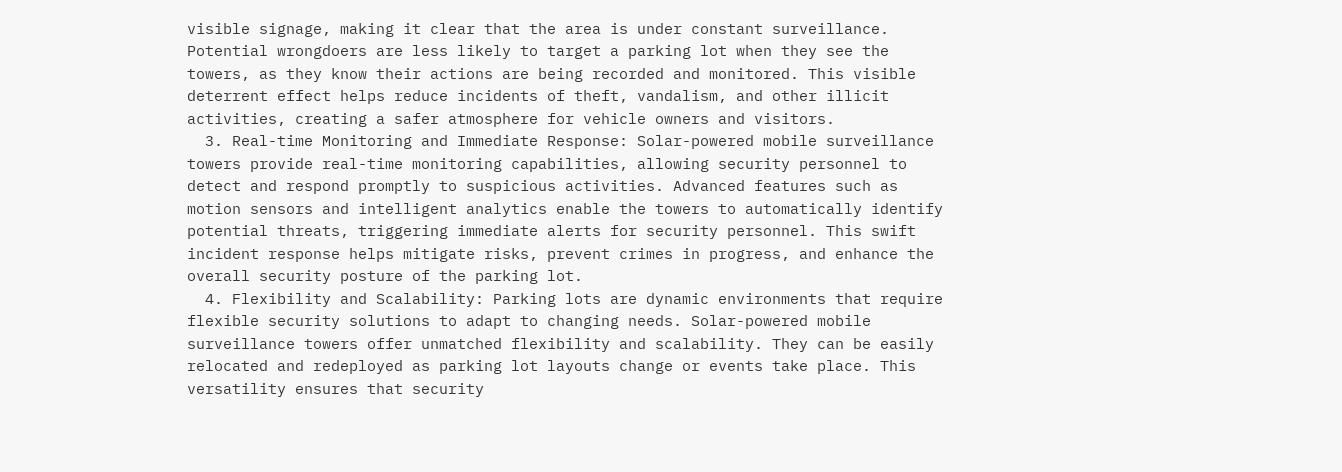visible signage, making it clear that the area is under constant surveillance. Potential wrongdoers are less likely to target a parking lot when they see the towers, as they know their actions are being recorded and monitored. This visible deterrent effect helps reduce incidents of theft, vandalism, and other illicit activities, creating a safer atmosphere for vehicle owners and visitors.
  3. Real-time Monitoring and Immediate Response: Solar-powered mobile surveillance towers provide real-time monitoring capabilities, allowing security personnel to detect and respond promptly to suspicious activities. Advanced features such as motion sensors and intelligent analytics enable the towers to automatically identify potential threats, triggering immediate alerts for security personnel. This swift incident response helps mitigate risks, prevent crimes in progress, and enhance the overall security posture of the parking lot.
  4. Flexibility and Scalability: Parking lots are dynamic environments that require flexible security solutions to adapt to changing needs. Solar-powered mobile surveillance towers offer unmatched flexibility and scalability. They can be easily relocated and redeployed as parking lot layouts change or events take place. This versatility ensures that security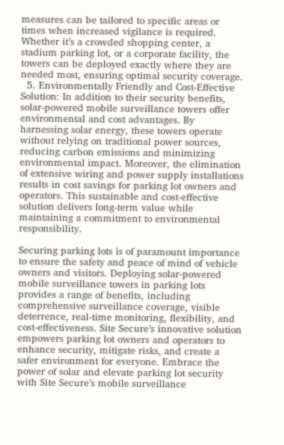measures can be tailored to specific areas or times when increased vigilance is required. Whether it’s a crowded shopping center, a stadium parking lot, or a corporate facility, the towers can be deployed exactly where they are needed most, ensuring optimal security coverage.
  5. Environmentally Friendly and Cost-Effective Solution: In addition to their security benefits, solar-powered mobile surveillance towers offer environmental and cost advantages. By harnessing solar energy, these towers operate without relying on traditional power sources, reducing carbon emissions and minimizing environmental impact. Moreover, the elimination of extensive wiring and power supply installations results in cost savings for parking lot owners and operators. This sustainable and cost-effective solution delivers long-term value while maintaining a commitment to environmental responsibility.

Securing parking lots is of paramount importance to ensure the safety and peace of mind of vehicle owners and visitors. Deploying solar-powered mobile surveillance towers in parking lots provides a range of benefits, including comprehensive surveillance coverage, visible deterrence, real-time monitoring, flexibility, and cost-effectiveness. Site Secure’s innovative solution empowers parking lot owners and operators to enhance security, mitigate risks, and create a safer environment for everyone. Embrace the power of solar and elevate parking lot security with Site Secure’s mobile surveillance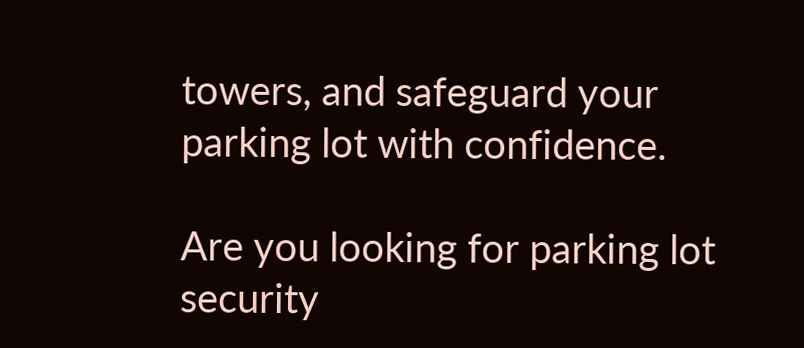towers, and safeguard your parking lot with confidence.

Are you looking for parking lot security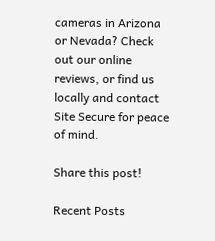cameras in Arizona or Nevada? Check out our online reviews, or find us locally and contact Site Secure for peace of mind.

Share this post!

Recent Posts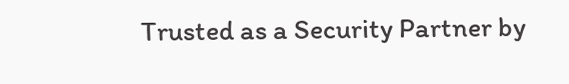Trusted as a Security Partner by